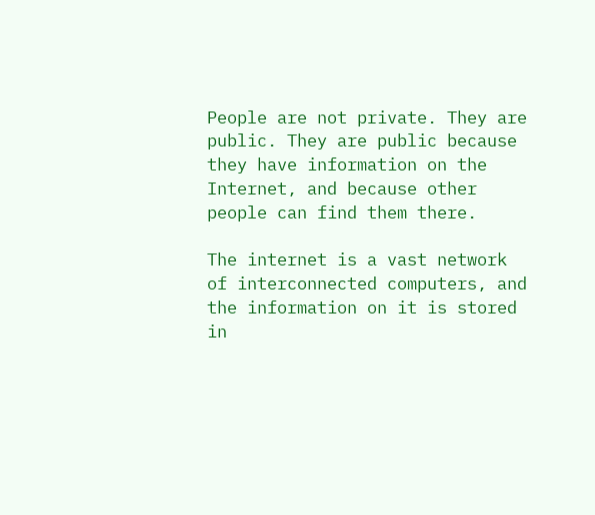People are not private. They are public. They are public because they have information on the Internet, and because other people can find them there.

The internet is a vast network of interconnected computers, and the information on it is stored in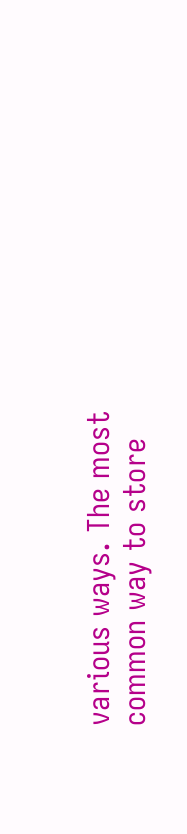various ways. The most common way to store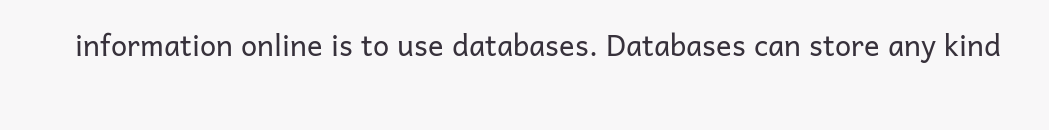information online is to use databases. Databases can store any kind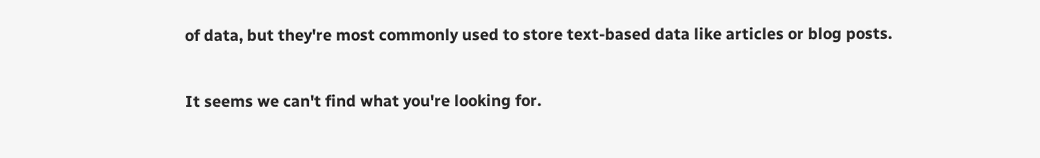of data, but they're most commonly used to store text-based data like articles or blog posts.

It seems we can't find what you're looking for.